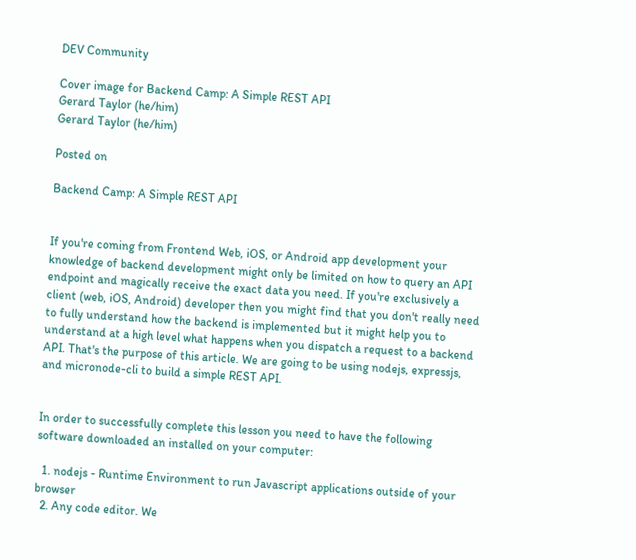DEV Community

Cover image for Backend Camp: A Simple REST API
Gerard Taylor (he/him)
Gerard Taylor (he/him)

Posted on

Backend Camp: A Simple REST API


If you're coming from Frontend Web, iOS, or Android app development your knowledge of backend development might only be limited on how to query an API endpoint and magically receive the exact data you need. If you're exclusively a client (web, iOS, Android) developer then you might find that you don't really need to fully understand how the backend is implemented but it might help you to understand at a high level what happens when you dispatch a request to a backend API. That's the purpose of this article. We are going to be using nodejs, expressjs, and micronode-cli to build a simple REST API.


In order to successfully complete this lesson you need to have the following software downloaded an installed on your computer:

  1. nodejs - Runtime Environment to run Javascript applications outside of your browser
  2. Any code editor. We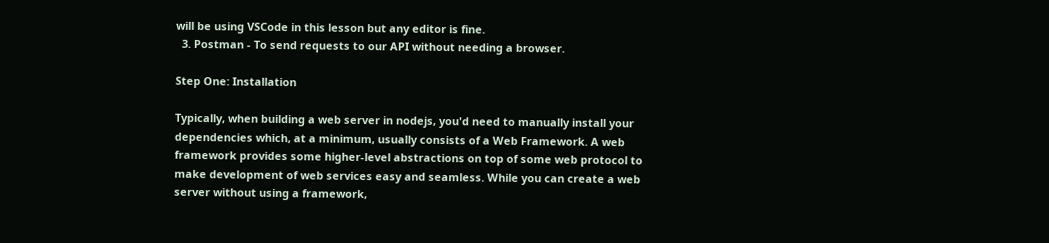will be using VSCode in this lesson but any editor is fine.
  3. Postman - To send requests to our API without needing a browser.

Step One: Installation

Typically, when building a web server in nodejs, you'd need to manually install your dependencies which, at a minimum, usually consists of a Web Framework. A web framework provides some higher-level abstractions on top of some web protocol to make development of web services easy and seamless. While you can create a web server without using a framework,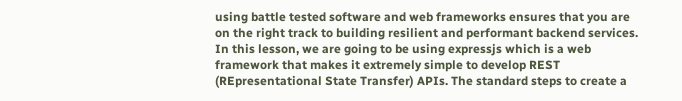using battle tested software and web frameworks ensures that you are on the right track to building resilient and performant backend services. In this lesson, we are going to be using expressjs which is a web framework that makes it extremely simple to develop REST (REpresentational State Transfer) APIs. The standard steps to create a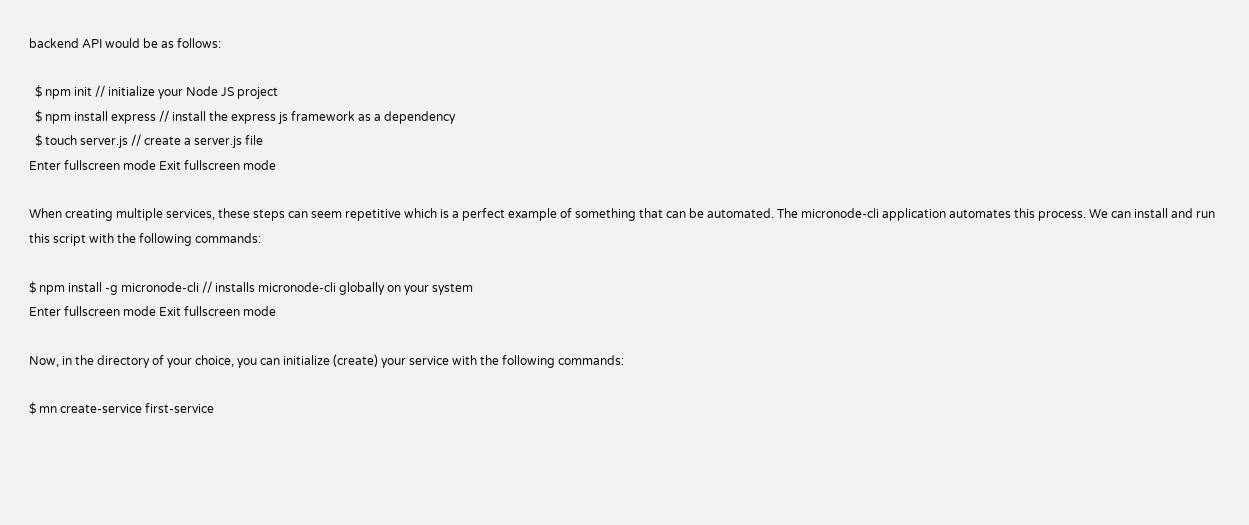backend API would be as follows:

  $ npm init // initialize your Node JS project
  $ npm install express // install the express js framework as a dependency
  $ touch server.js // create a server.js file
Enter fullscreen mode Exit fullscreen mode

When creating multiple services, these steps can seem repetitive which is a perfect example of something that can be automated. The micronode-cli application automates this process. We can install and run this script with the following commands:

$ npm install -g micronode-cli // installs micronode-cli globally on your system
Enter fullscreen mode Exit fullscreen mode

Now, in the directory of your choice, you can initialize (create) your service with the following commands:

$ mn create-service first-service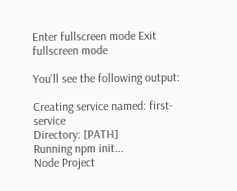Enter fullscreen mode Exit fullscreen mode

You'll see the following output:

Creating service named: first-service
Directory: [PATH]
Running npm init...
Node Project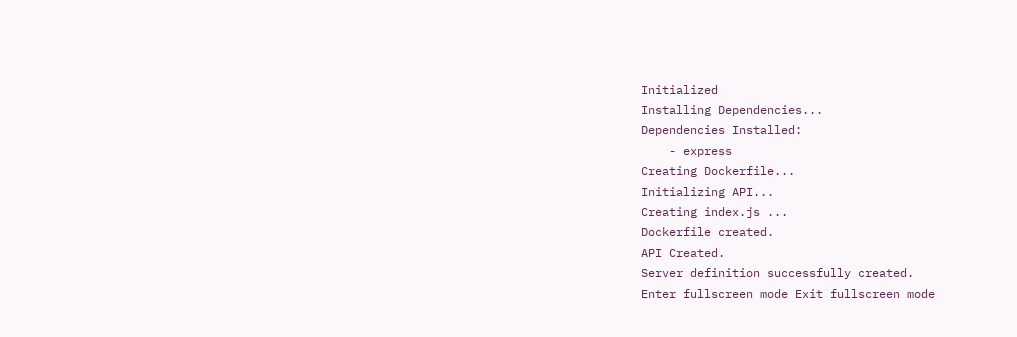Initialized
Installing Dependencies...
Dependencies Installed:
    - express
Creating Dockerfile...
Initializing API...
Creating index.js ...
Dockerfile created.
API Created.
Server definition successfully created.
Enter fullscreen mode Exit fullscreen mode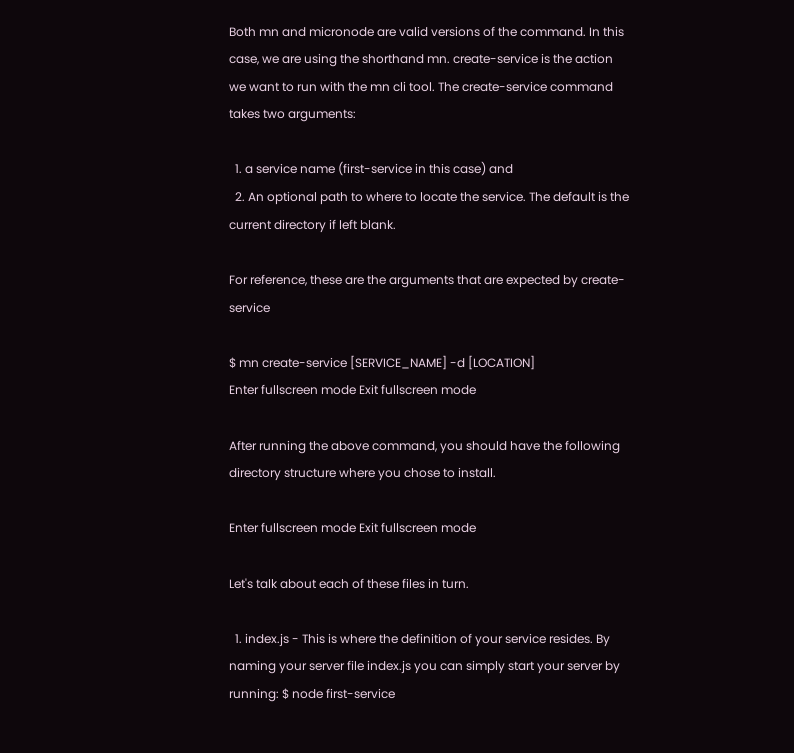Both mn and micronode are valid versions of the command. In this case, we are using the shorthand mn. create-service is the action we want to run with the mn cli tool. The create-service command takes two arguments:

  1. a service name (first-service in this case) and
  2. An optional path to where to locate the service. The default is the current directory if left blank.

For reference, these are the arguments that are expected by create-service

$ mn create-service [SERVICE_NAME] -d [LOCATION]
Enter fullscreen mode Exit fullscreen mode

After running the above command, you should have the following directory structure where you chose to install.

Enter fullscreen mode Exit fullscreen mode

Let's talk about each of these files in turn.

  1. index.js - This is where the definition of your service resides. By naming your server file index.js you can simply start your server by running: $ node first-service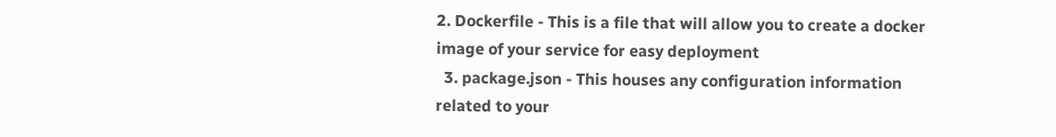2. Dockerfile - This is a file that will allow you to create a docker image of your service for easy deployment
  3. package.json - This houses any configuration information related to your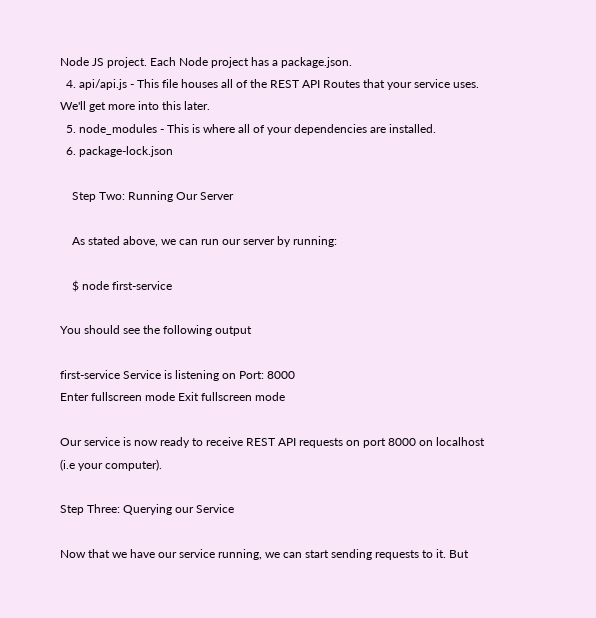Node JS project. Each Node project has a package.json.
  4. api/api.js - This file houses all of the REST API Routes that your service uses. We'll get more into this later.
  5. node_modules - This is where all of your dependencies are installed.
  6. package-lock.json

    Step Two: Running Our Server

    As stated above, we can run our server by running:

    $ node first-service

You should see the following output

first-service Service is listening on Port: 8000
Enter fullscreen mode Exit fullscreen mode

Our service is now ready to receive REST API requests on port 8000 on localhost (i.e your computer).

Step Three: Querying our Service

Now that we have our service running, we can start sending requests to it. But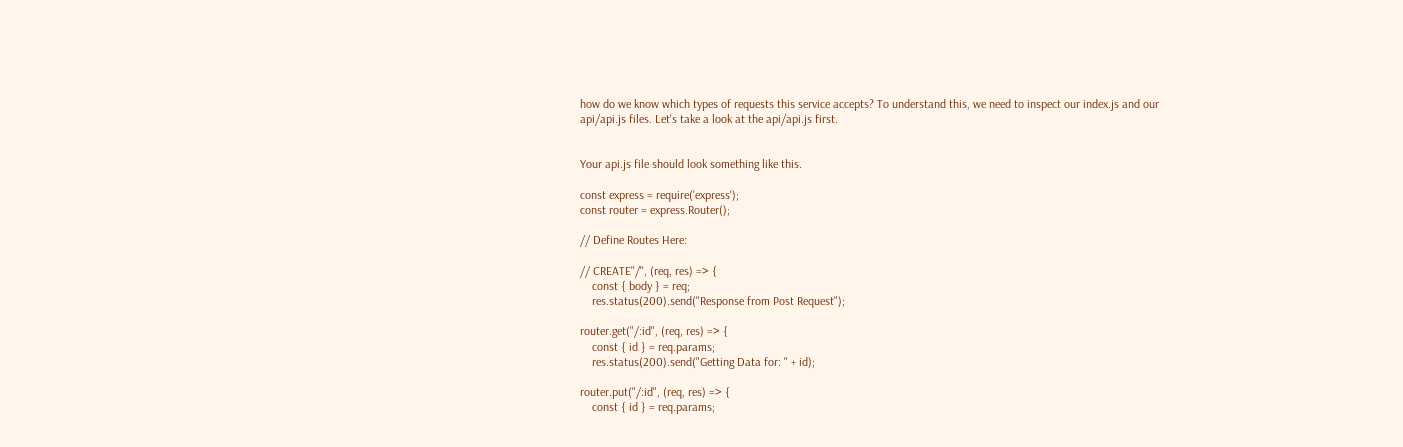how do we know which types of requests this service accepts? To understand this, we need to inspect our index.js and our api/api.js files. Let's take a look at the api/api.js first.


Your api.js file should look something like this.

const express = require('express');
const router = express.Router();

// Define Routes Here:

// CREATE"/", (req, res) => {
    const { body } = req;
    res.status(200).send("Response from Post Request");

router.get("/:id", (req, res) => {
    const { id } = req.params;
    res.status(200).send("Getting Data for: " + id);

router.put("/:id", (req, res) => {
    const { id } = req.params;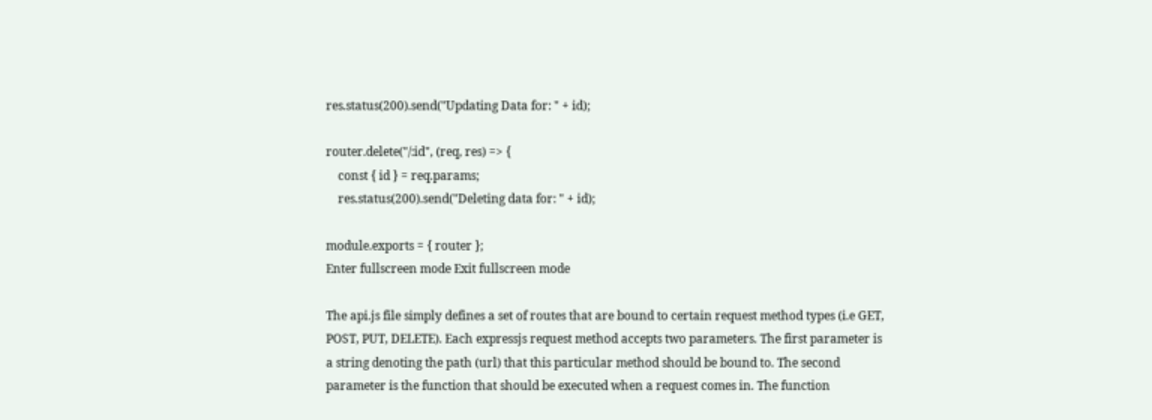res.status(200).send("Updating Data for: " + id);

router.delete("/:id", (req, res) => {
    const { id } = req.params;
    res.status(200).send("Deleting data for: " + id);

module.exports = { router };
Enter fullscreen mode Exit fullscreen mode

The api.js file simply defines a set of routes that are bound to certain request method types (i.e GET, POST, PUT, DELETE). Each expressjs request method accepts two parameters. The first parameter is a string denoting the path (url) that this particular method should be bound to. The second parameter is the function that should be executed when a request comes in. The function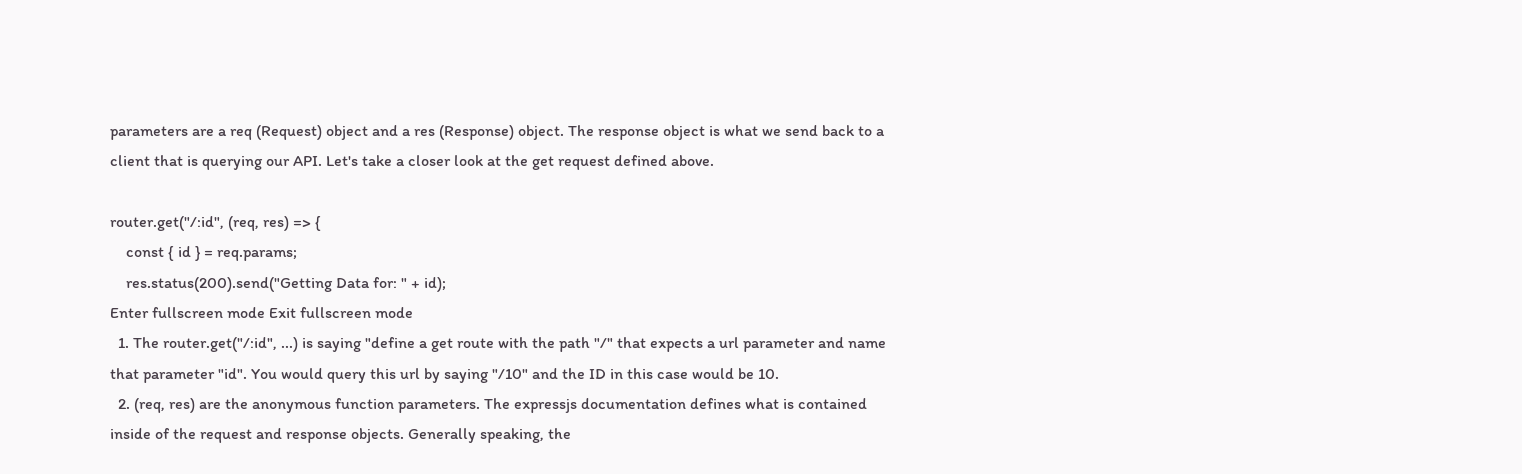parameters are a req (Request) object and a res (Response) object. The response object is what we send back to a client that is querying our API. Let's take a closer look at the get request defined above.

router.get("/:id", (req, res) => {
    const { id } = req.params;
    res.status(200).send("Getting Data for: " + id);
Enter fullscreen mode Exit fullscreen mode
  1. The router.get("/:id", ...) is saying "define a get route with the path "/" that expects a url parameter and name that parameter "id". You would query this url by saying "/10" and the ID in this case would be 10.
  2. (req, res) are the anonymous function parameters. The expressjs documentation defines what is contained inside of the request and response objects. Generally speaking, the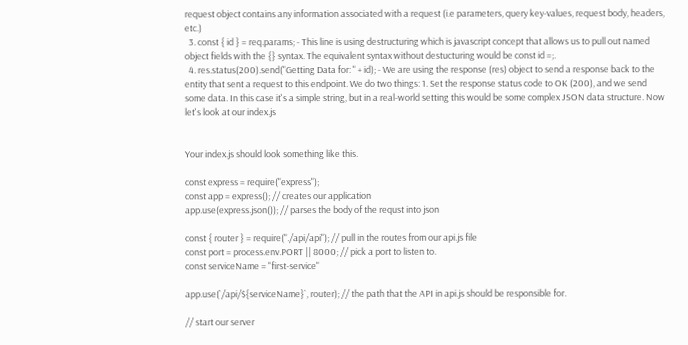request object contains any information associated with a request (i.e parameters, query key-values, request body, headers, etc.)
  3. const { id } = req.params; - This line is using destructuring which is javascript concept that allows us to pull out named object fields with the {} syntax. The equivalent syntax without destucturing would be const id =;.
  4. res.status(200).send("Getting Data for: " + id); - We are using the response (res) object to send a response back to the entity that sent a request to this endpoint. We do two things: 1. Set the response status code to OK (200), and we send some data. In this case it's a simple string, but in a real-world setting this would be some complex JSON data structure. Now let's look at our index.js


Your index.js should look something like this.

const express = require("express");
const app = express(); // creates our application
app.use(express.json()); // parses the body of the requst into json

const { router } = require("./api/api"); // pull in the routes from our api.js file
const port = process.env.PORT || 8000; // pick a port to listen to.
const serviceName = "first-service"

app.use(`/api/${serviceName}`, router); // the path that the API in api.js should be responsible for.

// start our server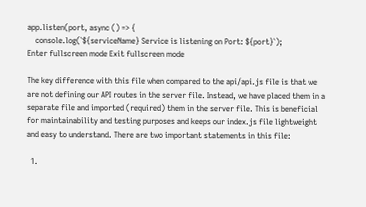app.listen(port, async () => {
    console.log(`${serviceName} Service is listening on Port: ${port}`);
Enter fullscreen mode Exit fullscreen mode

The key difference with this file when compared to the api/api.js file is that we are not defining our API routes in the server file. Instead, we have placed them in a separate file and imported (required) them in the server file. This is beneficial for maintainability and testing purposes and keeps our index.js file lightweight and easy to understand. There are two important statements in this file:

  1.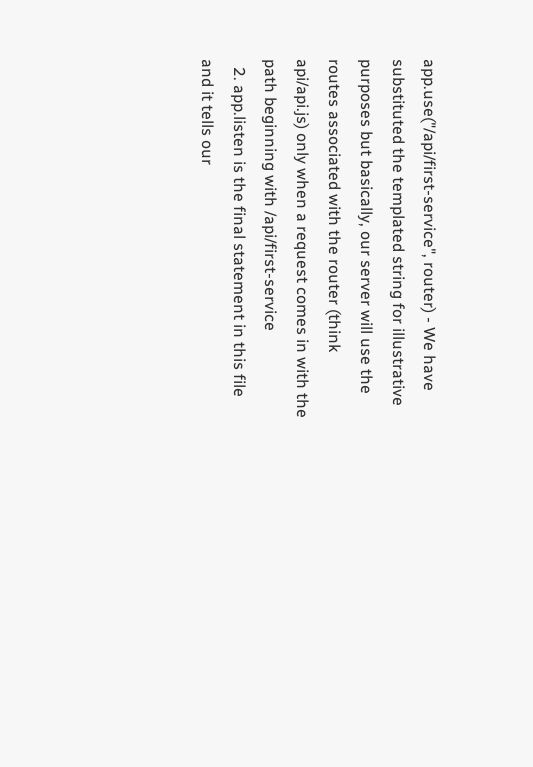app.use("/api/first-service", router) - We have substituted the templated string for illustrative purposes but basically, our server will use the routes associated with the router (think api/api.js) only when a request comes in with the path beginning with /api/first-service
  2. app.listen is the final statement in this file and it tells our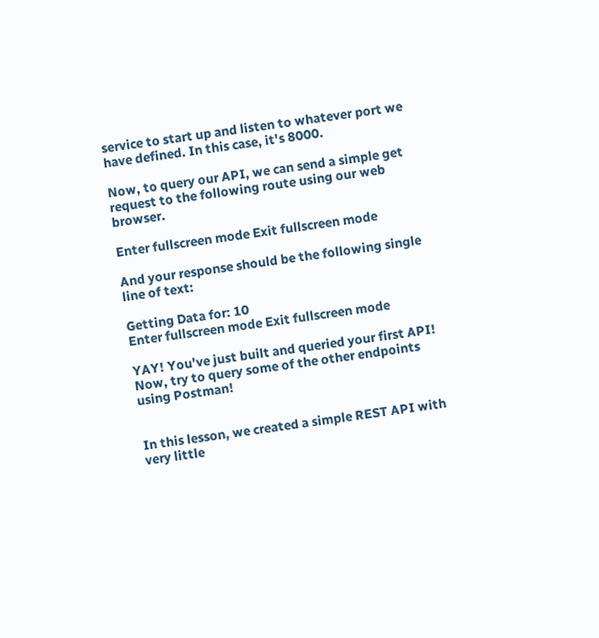service to start up and listen to whatever port we have defined. In this case, it's 8000.

Now, to query our API, we can send a simple get request to the following route using our web browser.

Enter fullscreen mode Exit fullscreen mode

And your response should be the following single line of text:

Getting Data for: 10
Enter fullscreen mode Exit fullscreen mode

YAY! You've just built and queried your first API! Now, try to query some of the other endpoints using Postman!


In this lesson, we created a simple REST API with very little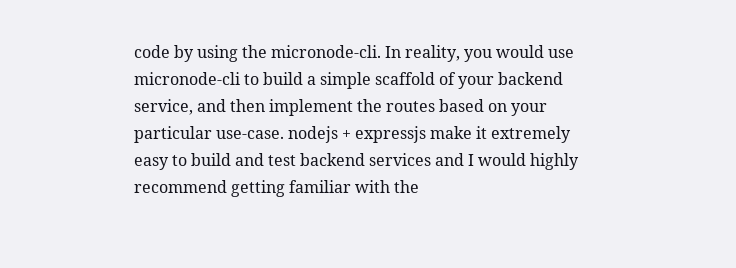code by using the micronode-cli. In reality, you would use micronode-cli to build a simple scaffold of your backend service, and then implement the routes based on your particular use-case. nodejs + expressjs make it extremely easy to build and test backend services and I would highly recommend getting familiar with the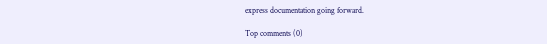express documentation going forward.

Top comments (0)